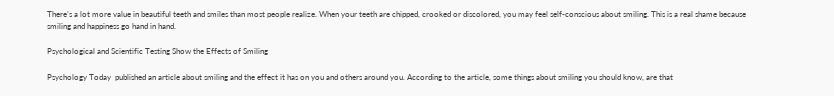There’s a lot more value in beautiful teeth and smiles than most people realize. When your teeth are chipped, crooked or discolored, you may feel self-conscious about smiling. This is a real shame because smiling and happiness go hand in hand.

Psychological and Scientific Testing Show the Effects of Smiling

Psychology Today  published an article about smiling and the effect it has on you and others around you. According to the article, some things about smiling you should know, are that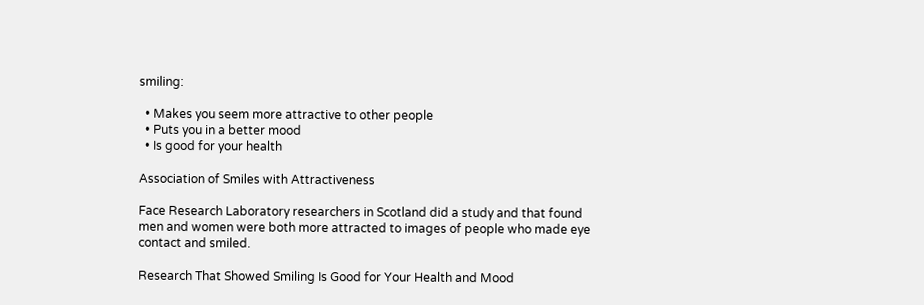smiling:

  • Makes you seem more attractive to other people
  • Puts you in a better mood
  • Is good for your health

Association of Smiles with Attractiveness

Face Research Laboratory researchers in Scotland did a study and that found men and women were both more attracted to images of people who made eye contact and smiled.

Research That Showed Smiling Is Good for Your Health and Mood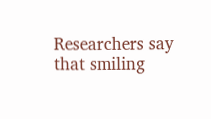Researchers say that smiling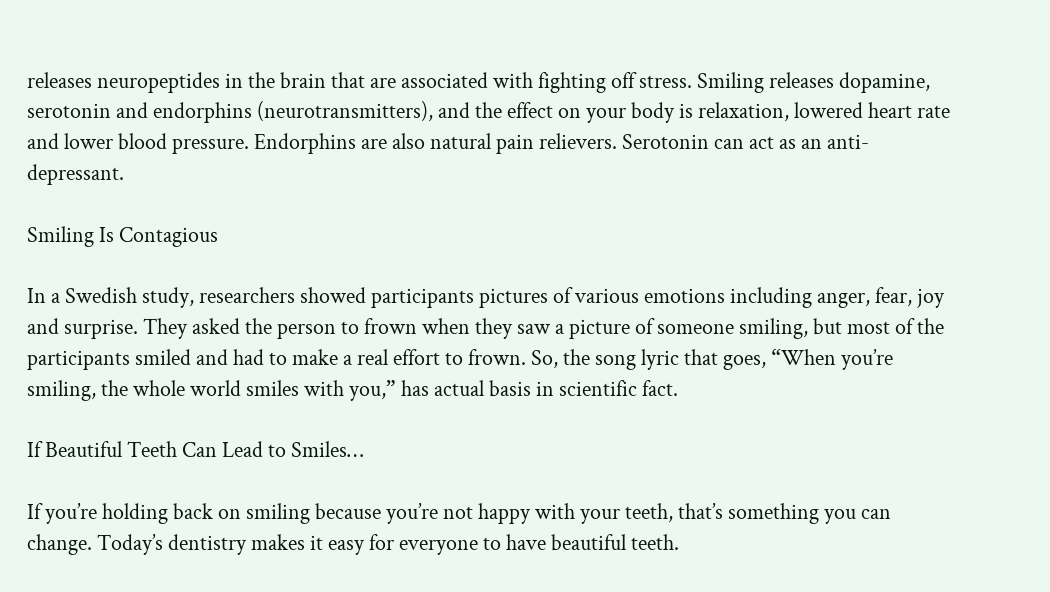releases neuropeptides in the brain that are associated with fighting off stress. Smiling releases dopamine, serotonin and endorphins (neurotransmitters), and the effect on your body is relaxation, lowered heart rate and lower blood pressure. Endorphins are also natural pain relievers. Serotonin can act as an anti-depressant.

Smiling Is Contagious

In a Swedish study, researchers showed participants pictures of various emotions including anger, fear, joy and surprise. They asked the person to frown when they saw a picture of someone smiling, but most of the participants smiled and had to make a real effort to frown. So, the song lyric that goes, “When you’re smiling, the whole world smiles with you,” has actual basis in scientific fact.

If Beautiful Teeth Can Lead to Smiles…

If you’re holding back on smiling because you’re not happy with your teeth, that’s something you can change. Today’s dentistry makes it easy for everyone to have beautiful teeth.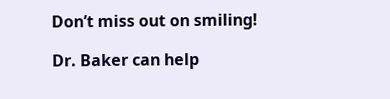Don’t miss out on smiling!

Dr. Baker can help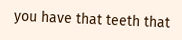you have that teeth that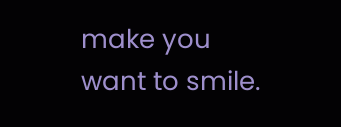make you want to smile.